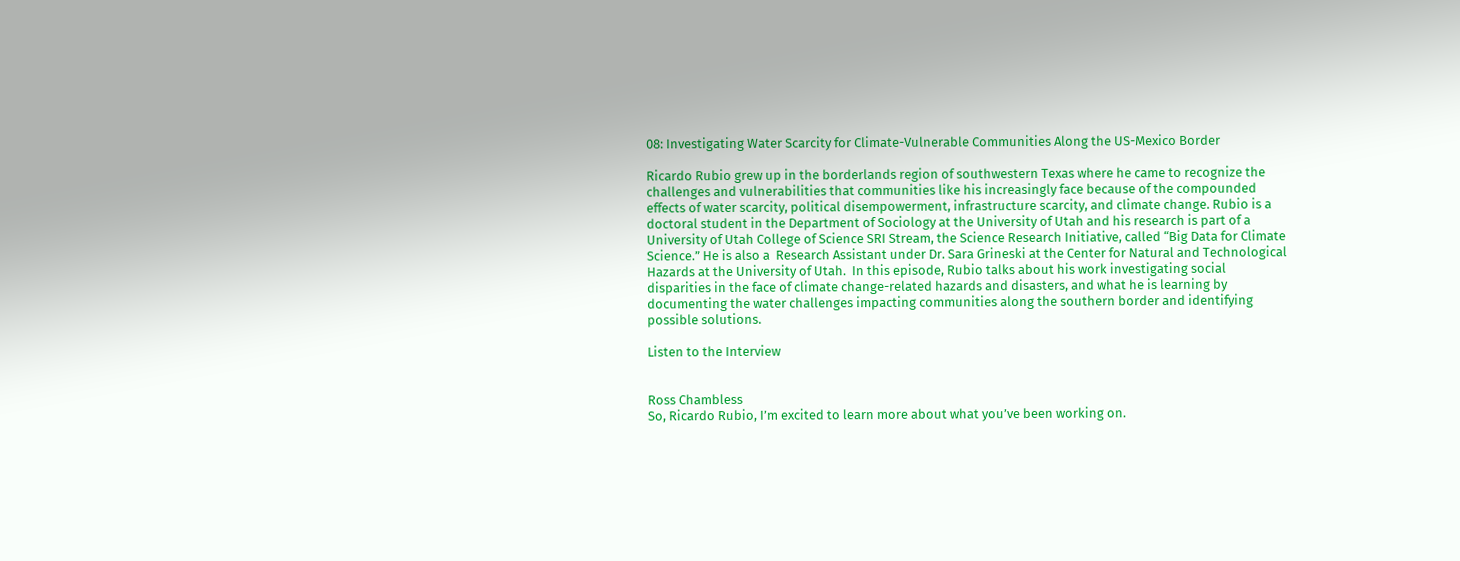08: Investigating Water Scarcity for Climate-Vulnerable Communities Along the US-Mexico Border

Ricardo Rubio grew up in the borderlands region of southwestern Texas where he came to recognize the challenges and vulnerabilities that communities like his increasingly face because of the compounded effects of water scarcity, political disempowerment, infrastructure scarcity, and climate change. Rubio is a doctoral student in the Department of Sociology at the University of Utah and his research is part of a University of Utah College of Science SRI Stream, the Science Research Initiative, called “Big Data for Climate Science.” He is also a  Research Assistant under Dr. Sara Grineski at the Center for Natural and Technological Hazards at the University of Utah.  In this episode, Rubio talks about his work investigating social disparities in the face of climate change-related hazards and disasters, and what he is learning by documenting the water challenges impacting communities along the southern border and identifying possible solutions.

Listen to the Interview


Ross Chambless
So, Ricardo Rubio, I’m excited to learn more about what you’ve been working on.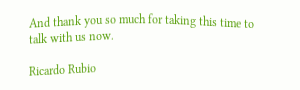And thank you so much for taking this time to talk with us now.

Ricardo Rubio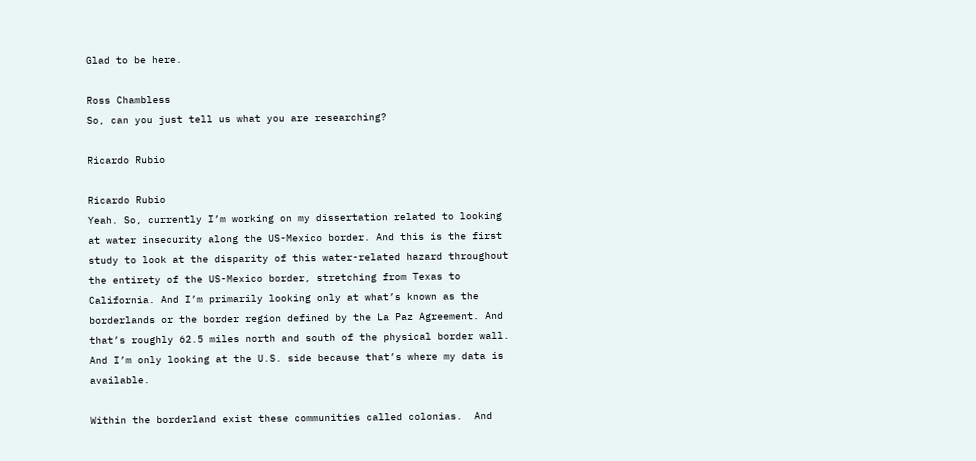Glad to be here.

Ross Chambless
So, can you just tell us what you are researching?

Ricardo Rubio

Ricardo Rubio
Yeah. So, currently I’m working on my dissertation related to looking at water insecurity along the US-Mexico border. And this is the first study to look at the disparity of this water-related hazard throughout the entirety of the US-Mexico border, stretching from Texas to California. And I’m primarily looking only at what’s known as the borderlands or the border region defined by the La Paz Agreement. And that’s roughly 62.5 miles north and south of the physical border wall. And I’m only looking at the U.S. side because that’s where my data is available.

Within the borderland exist these communities called colonias.  And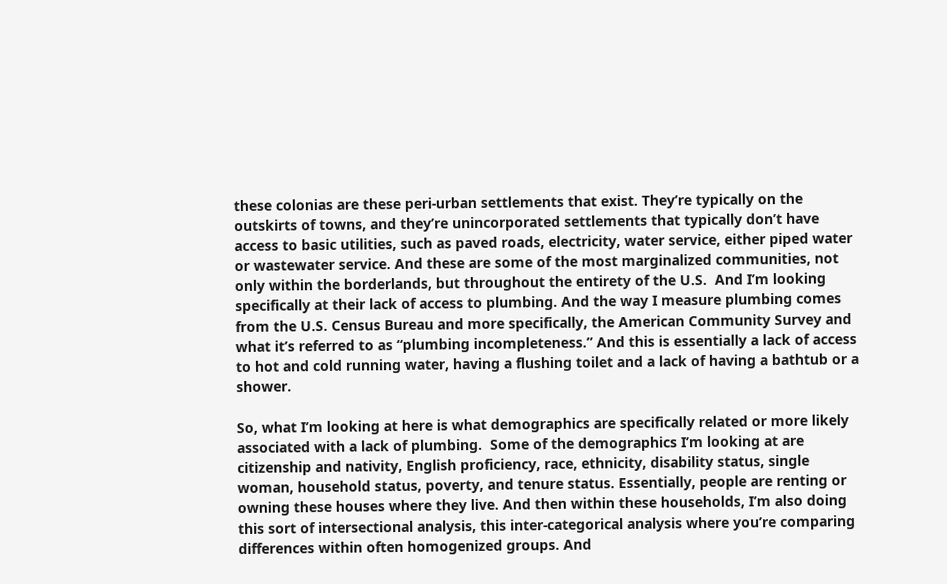these colonias are these peri-urban settlements that exist. They’re typically on the outskirts of towns, and they’re unincorporated settlements that typically don’t have access to basic utilities, such as paved roads, electricity, water service, either piped water or wastewater service. And these are some of the most marginalized communities, not only within the borderlands, but throughout the entirety of the U.S.  And I’m looking specifically at their lack of access to plumbing. And the way I measure plumbing comes from the U.S. Census Bureau and more specifically, the American Community Survey and what it’s referred to as “plumbing incompleteness.” And this is essentially a lack of access to hot and cold running water, having a flushing toilet and a lack of having a bathtub or a shower.

So, what I’m looking at here is what demographics are specifically related or more likely associated with a lack of plumbing.  Some of the demographics I’m looking at are citizenship and nativity, English proficiency, race, ethnicity, disability status, single woman, household status, poverty, and tenure status. Essentially, people are renting or owning these houses where they live. And then within these households, I’m also doing this sort of intersectional analysis, this inter-categorical analysis where you’re comparing differences within often homogenized groups. And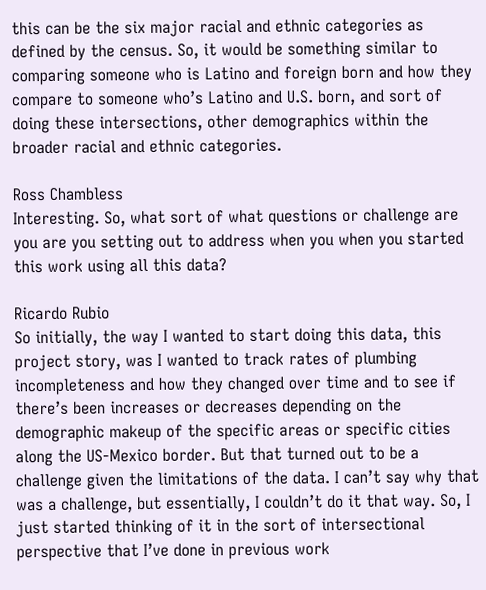this can be the six major racial and ethnic categories as defined by the census. So, it would be something similar to comparing someone who is Latino and foreign born and how they compare to someone who’s Latino and U.S. born, and sort of doing these intersections, other demographics within the broader racial and ethnic categories.

Ross Chambless
Interesting. So, what sort of what questions or challenge are you are you setting out to address when you when you started this work using all this data?

Ricardo Rubio
So initially, the way I wanted to start doing this data, this project story, was I wanted to track rates of plumbing incompleteness and how they changed over time and to see if there’s been increases or decreases depending on the demographic makeup of the specific areas or specific cities along the US-Mexico border. But that turned out to be a challenge given the limitations of the data. I can’t say why that was a challenge, but essentially, I couldn’t do it that way. So, I just started thinking of it in the sort of intersectional perspective that I’ve done in previous work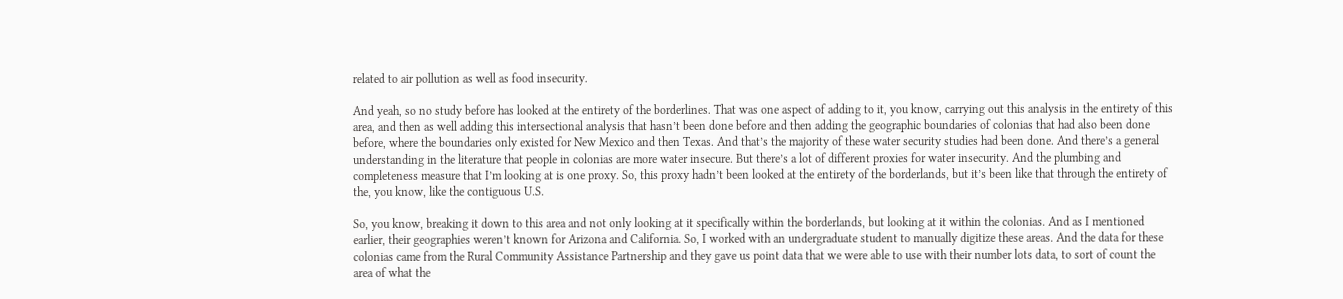related to air pollution as well as food insecurity.

And yeah, so no study before has looked at the entirety of the borderlines. That was one aspect of adding to it, you know, carrying out this analysis in the entirety of this area, and then as well adding this intersectional analysis that hasn’t been done before and then adding the geographic boundaries of colonias that had also been done before, where the boundaries only existed for New Mexico and then Texas. And that’s the majority of these water security studies had been done. And there’s a general understanding in the literature that people in colonias are more water insecure. But there’s a lot of different proxies for water insecurity. And the plumbing and completeness measure that I’m looking at is one proxy. So, this proxy hadn’t been looked at the entirety of the borderlands, but it’s been like that through the entirety of the, you know, like the contiguous U.S.

So, you know, breaking it down to this area and not only looking at it specifically within the borderlands, but looking at it within the colonias. And as I mentioned earlier, their geographies weren’t known for Arizona and California. So, I worked with an undergraduate student to manually digitize these areas. And the data for these colonias came from the Rural Community Assistance Partnership and they gave us point data that we were able to use with their number lots data, to sort of count the area of what the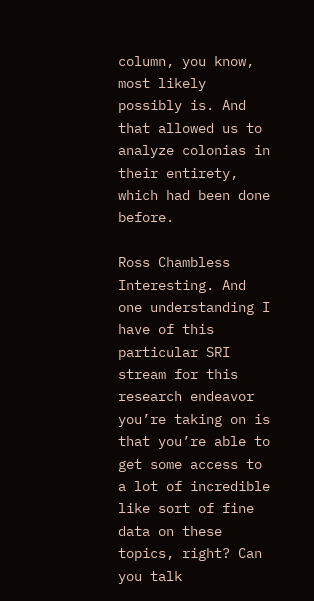column, you know, most likely possibly is. And that allowed us to analyze colonias in their entirety, which had been done before.

Ross Chambless
Interesting. And one understanding I have of this particular SRI stream for this research endeavor you’re taking on is that you’re able to get some access to a lot of incredible like sort of fine data on these topics, right? Can you talk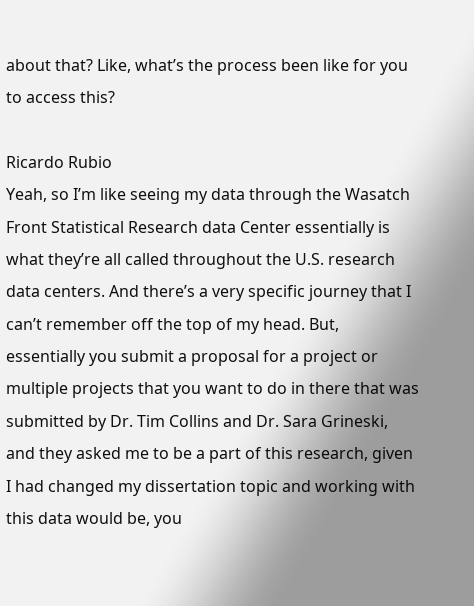about that? Like, what’s the process been like for you to access this?

Ricardo Rubio
Yeah, so I’m like seeing my data through the Wasatch Front Statistical Research data Center essentially is what they’re all called throughout the U.S. research data centers. And there’s a very specific journey that I can’t remember off the top of my head. But, essentially you submit a proposal for a project or multiple projects that you want to do in there that was submitted by Dr. Tim Collins and Dr. Sara Grineski, and they asked me to be a part of this research, given I had changed my dissertation topic and working with this data would be, you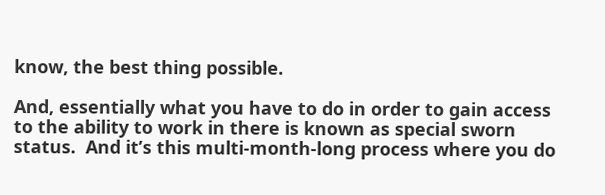know, the best thing possible.

And, essentially what you have to do in order to gain access to the ability to work in there is known as special sworn status.  And it’s this multi-month-long process where you do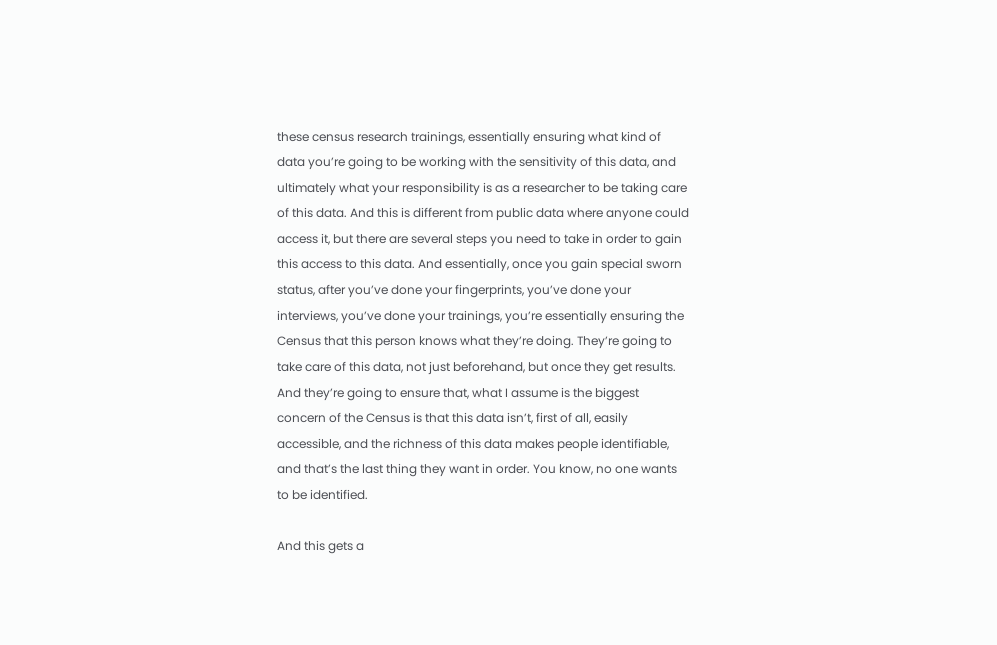these census research trainings, essentially ensuring what kind of data you’re going to be working with the sensitivity of this data, and ultimately what your responsibility is as a researcher to be taking care of this data. And this is different from public data where anyone could access it, but there are several steps you need to take in order to gain this access to this data. And essentially, once you gain special sworn status, after you’ve done your fingerprints, you’ve done your interviews, you’ve done your trainings, you’re essentially ensuring the Census that this person knows what they’re doing. They’re going to take care of this data, not just beforehand, but once they get results. And they’re going to ensure that, what I assume is the biggest concern of the Census is that this data isn’t, first of all, easily accessible, and the richness of this data makes people identifiable, and that’s the last thing they want in order. You know, no one wants to be identified.

And this gets a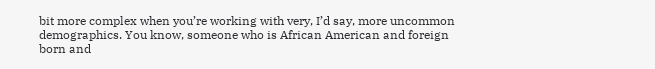bit more complex when you’re working with very, I’d say, more uncommon demographics. You know, someone who is African American and foreign born and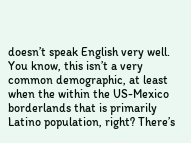doesn’t speak English very well. You know, this isn’t a very common demographic, at least when the within the US-Mexico borderlands that is primarily Latino population, right? There’s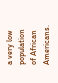a very low population of African Americans.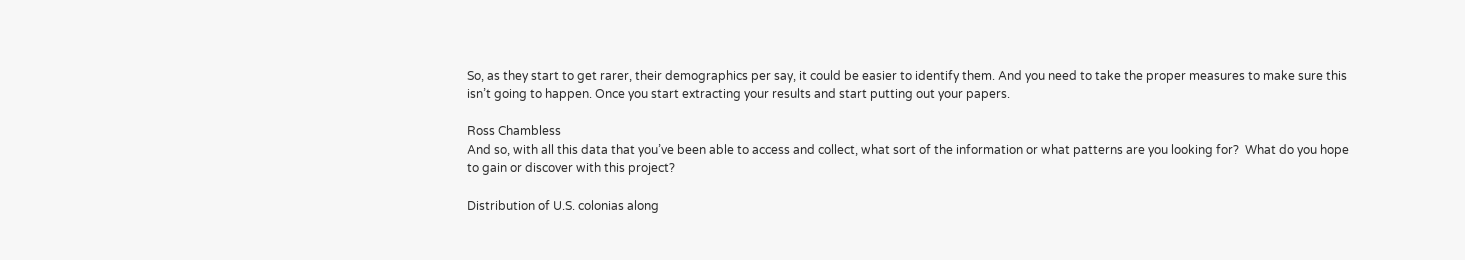So, as they start to get rarer, their demographics per say, it could be easier to identify them. And you need to take the proper measures to make sure this isn’t going to happen. Once you start extracting your results and start putting out your papers.

Ross Chambless
And so, with all this data that you’ve been able to access and collect, what sort of the information or what patterns are you looking for?  What do you hope to gain or discover with this project?

Distribution of U.S. colonias along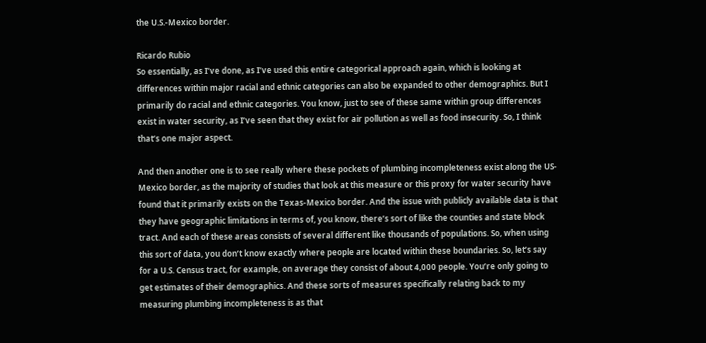the U.S.-Mexico border.

Ricardo Rubio
So essentially, as I’ve done, as I’ve used this entire categorical approach again, which is looking at differences within major racial and ethnic categories can also be expanded to other demographics. But I primarily do racial and ethnic categories. You know, just to see of these same within group differences exist in water security, as I’ve seen that they exist for air pollution as well as food insecurity. So, I think that’s one major aspect.

And then another one is to see really where these pockets of plumbing incompleteness exist along the US-Mexico border, as the majority of studies that look at this measure or this proxy for water security have found that it primarily exists on the Texas-Mexico border. And the issue with publicly available data is that they have geographic limitations in terms of, you know, there’s sort of like the counties and state block tract. And each of these areas consists of several different like thousands of populations. So, when using this sort of data, you don’t know exactly where people are located within these boundaries. So, let’s say for a U.S. Census tract, for example, on average they consist of about 4,000 people. You’re only going to get estimates of their demographics. And these sorts of measures specifically relating back to my measuring plumbing incompleteness is as that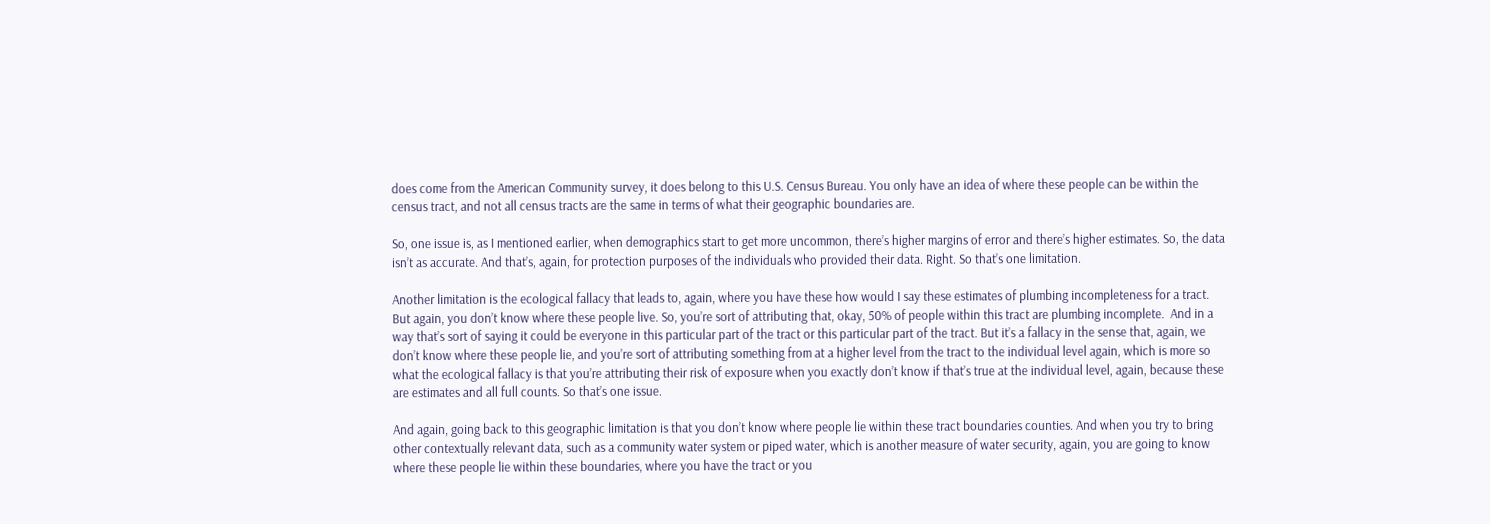does come from the American Community survey, it does belong to this U.S. Census Bureau. You only have an idea of where these people can be within the census tract, and not all census tracts are the same in terms of what their geographic boundaries are.

So, one issue is, as I mentioned earlier, when demographics start to get more uncommon, there’s higher margins of error and there’s higher estimates. So, the data isn’t as accurate. And that’s, again, for protection purposes of the individuals who provided their data. Right. So that’s one limitation.

Another limitation is the ecological fallacy that leads to, again, where you have these how would I say these estimates of plumbing incompleteness for a tract. But again, you don’t know where these people live. So, you’re sort of attributing that, okay, 50% of people within this tract are plumbing incomplete.  And in a way that’s sort of saying it could be everyone in this particular part of the tract or this particular part of the tract. But it’s a fallacy in the sense that, again, we don’t know where these people lie, and you’re sort of attributing something from at a higher level from the tract to the individual level again, which is more so what the ecological fallacy is that you’re attributing their risk of exposure when you exactly don’t know if that’s true at the individual level, again, because these are estimates and all full counts. So that’s one issue.

And again, going back to this geographic limitation is that you don’t know where people lie within these tract boundaries counties. And when you try to bring other contextually relevant data, such as a community water system or piped water, which is another measure of water security, again, you are going to know where these people lie within these boundaries, where you have the tract or you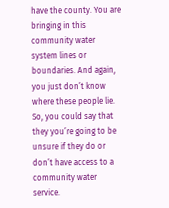have the county. You are bringing in this community water system lines or boundaries. And again, you just don’t know where these people lie. So, you could say that they you’re going to be unsure if they do or don’t have access to a community water service.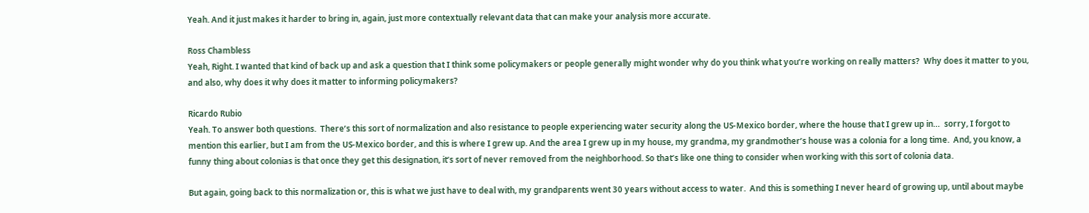Yeah. And it just makes it harder to bring in, again, just more contextually relevant data that can make your analysis more accurate.

Ross Chambless
Yeah, Right. I wanted that kind of back up and ask a question that I think some policymakers or people generally might wonder why do you think what you’re working on really matters?  Why does it matter to you, and also, why does it why does it matter to informing policymakers?

Ricardo Rubio
Yeah. To answer both questions.  There’s this sort of normalization and also resistance to people experiencing water security along the US-Mexico border, where the house that I grew up in…  sorry, I forgot to mention this earlier, but I am from the US-Mexico border, and this is where I grew up. And the area I grew up in my house, my grandma, my grandmother’s house was a colonia for a long time.  And, you know, a funny thing about colonias is that once they get this designation, it’s sort of never removed from the neighborhood. So that’s like one thing to consider when working with this sort of colonia data.

But again, going back to this normalization or, this is what we just have to deal with, my grandparents went 30 years without access to water.  And this is something I never heard of growing up, until about maybe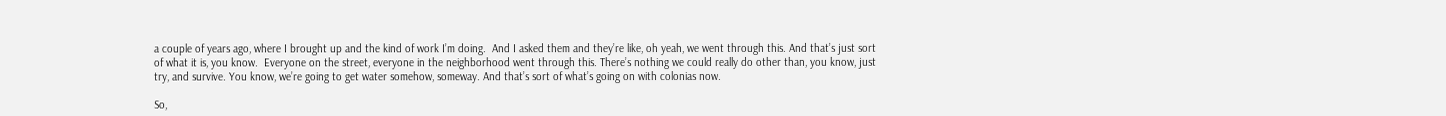a couple of years ago, where I brought up and the kind of work I’m doing.  And I asked them and they’re like, oh yeah, we went through this. And that’s just sort of what it is, you know.  Everyone on the street, everyone in the neighborhood went through this. There’s nothing we could really do other than, you know, just try, and survive. You know, we’re going to get water somehow, someway. And that’s sort of what’s going on with colonias now.

So,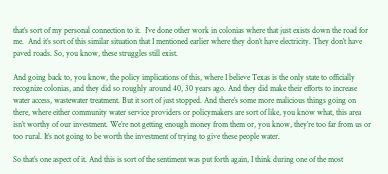that’s sort of my personal connection to it.  I’ve done other work in colonias where that just exists down the road for me.  And it’s sort of this similar situation that I mentioned earlier where they don’t have electricity. They don’t have paved roads. So, you know, these struggles still exist.

And going back to, you know, the policy implications of this, where I believe Texas is the only state to officially recognize colonias, and they did so roughly around 40, 30 years ago. And they did make their efforts to increase water access, wastewater treatment. But it sort of just stopped. And there’s some more malicious things going on there, where either community water service providers or policymakers are sort of like, you know what, this area isn’t worthy of our investment. We’re not getting enough money from them or, you know, they’re too far from us or too rural. It’s not going to be worth the investment of trying to give these people water.

So that’s one aspect of it. And this is sort of the sentiment was put forth again, I think during one of the most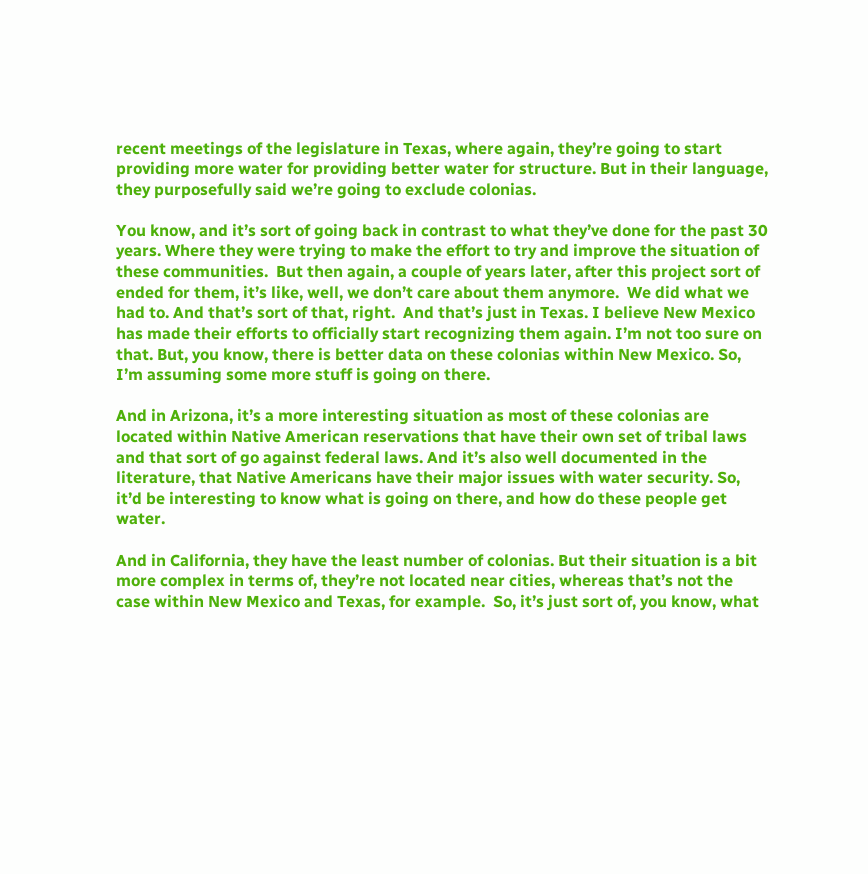recent meetings of the legislature in Texas, where again, they’re going to start providing more water for providing better water for structure. But in their language, they purposefully said we’re going to exclude colonias.

You know, and it’s sort of going back in contrast to what they’ve done for the past 30 years. Where they were trying to make the effort to try and improve the situation of these communities.  But then again, a couple of years later, after this project sort of ended for them, it’s like, well, we don’t care about them anymore.  We did what we had to. And that’s sort of that, right.  And that’s just in Texas. I believe New Mexico has made their efforts to officially start recognizing them again. I’m not too sure on that. But, you know, there is better data on these colonias within New Mexico. So, I’m assuming some more stuff is going on there.

And in Arizona, it’s a more interesting situation as most of these colonias are located within Native American reservations that have their own set of tribal laws and that sort of go against federal laws. And it’s also well documented in the literature, that Native Americans have their major issues with water security. So, it’d be interesting to know what is going on there, and how do these people get water.

And in California, they have the least number of colonias. But their situation is a bit more complex in terms of, they’re not located near cities, whereas that’s not the case within New Mexico and Texas, for example.  So, it’s just sort of, you know, what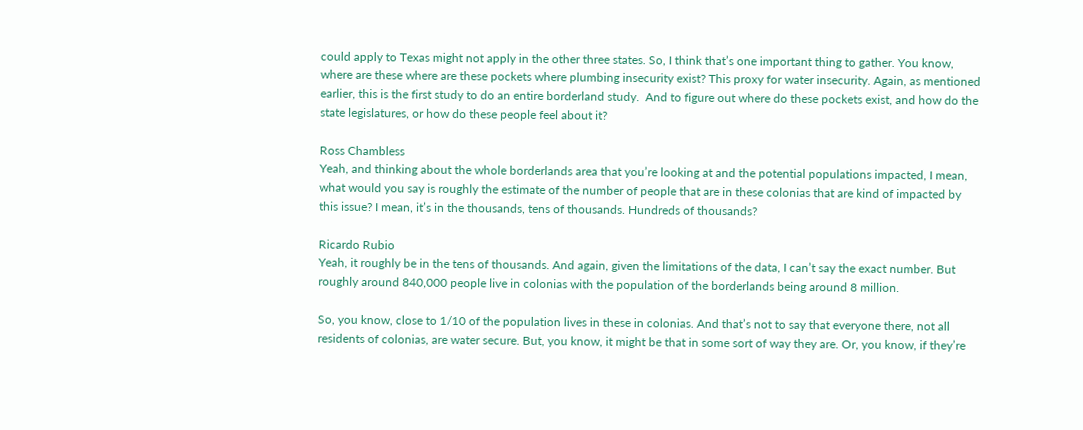could apply to Texas might not apply in the other three states. So, I think that’s one important thing to gather. You know, where are these where are these pockets where plumbing insecurity exist? This proxy for water insecurity. Again, as mentioned earlier, this is the first study to do an entire borderland study.  And to figure out where do these pockets exist, and how do the state legislatures, or how do these people feel about it?

Ross Chambless
Yeah, and thinking about the whole borderlands area that you’re looking at and the potential populations impacted, I mean, what would you say is roughly the estimate of the number of people that are in these colonias that are kind of impacted by this issue? I mean, it’s in the thousands, tens of thousands. Hundreds of thousands?

Ricardo Rubio
Yeah, it roughly be in the tens of thousands. And again, given the limitations of the data, I can’t say the exact number. But roughly around 840,000 people live in colonias with the population of the borderlands being around 8 million.

So, you know, close to 1/10 of the population lives in these in colonias. And that’s not to say that everyone there, not all residents of colonias, are water secure. But, you know, it might be that in some sort of way they are. Or, you know, if they’re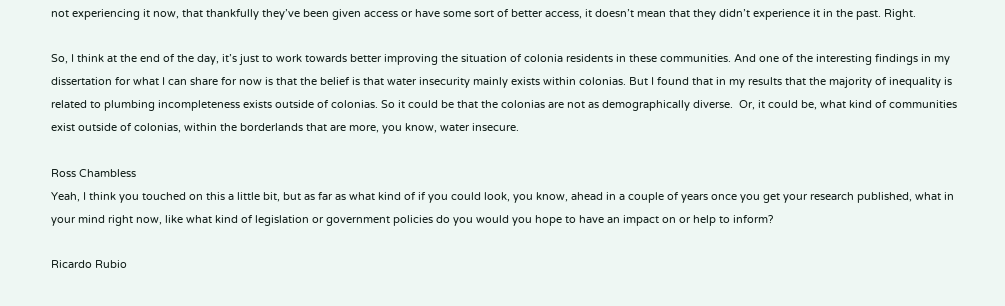not experiencing it now, that thankfully they’ve been given access or have some sort of better access, it doesn’t mean that they didn’t experience it in the past. Right.

So, I think at the end of the day, it’s just to work towards better improving the situation of colonia residents in these communities. And one of the interesting findings in my dissertation for what I can share for now is that the belief is that water insecurity mainly exists within colonias. But I found that in my results that the majority of inequality is related to plumbing incompleteness exists outside of colonias. So it could be that the colonias are not as demographically diverse.  Or, it could be, what kind of communities exist outside of colonias, within the borderlands that are more, you know, water insecure.

Ross Chambless
Yeah, I think you touched on this a little bit, but as far as what kind of if you could look, you know, ahead in a couple of years once you get your research published, what in your mind right now, like what kind of legislation or government policies do you would you hope to have an impact on or help to inform?

Ricardo Rubio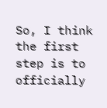So, I think the first step is to officially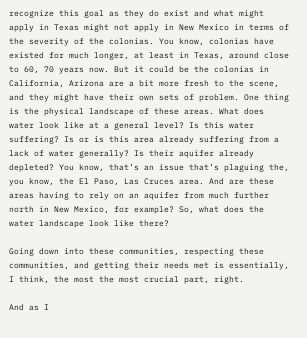recognize this goal as they do exist and what might apply in Texas might not apply in New Mexico in terms of the severity of the colonias. You know, colonias have existed for much longer, at least in Texas, around close to 60, 70 years now. But it could be the colonias in California, Arizona are a bit more fresh to the scene, and they might have their own sets of problem. One thing is the physical landscape of these areas. What does water look like at a general level? Is this water suffering? Is or is this area already suffering from a lack of water generally? Is their aquifer already depleted? You know, that’s an issue that’s plaguing the, you know, the El Paso, Las Cruces area. And are these areas having to rely on an aquifer from much further north in New Mexico, for example? So, what does the water landscape look like there?

Going down into these communities, respecting these communities, and getting their needs met is essentially, I think, the most the most crucial part, right.

And as I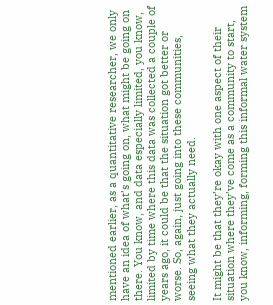mentioned earlier, as a quantitative researcher, we only have an idea of what’s going on, what might be going on there. You know, and data especially limited, you know, limited by time where this data was collected a couple of years ago, it could be that the situation got better or worse. So, again, just going into these communities, seeing what they actually need.

It might be that they’re okay with one aspect of their situation where they’ve come as a community to start, you know, informing, forming this informal water system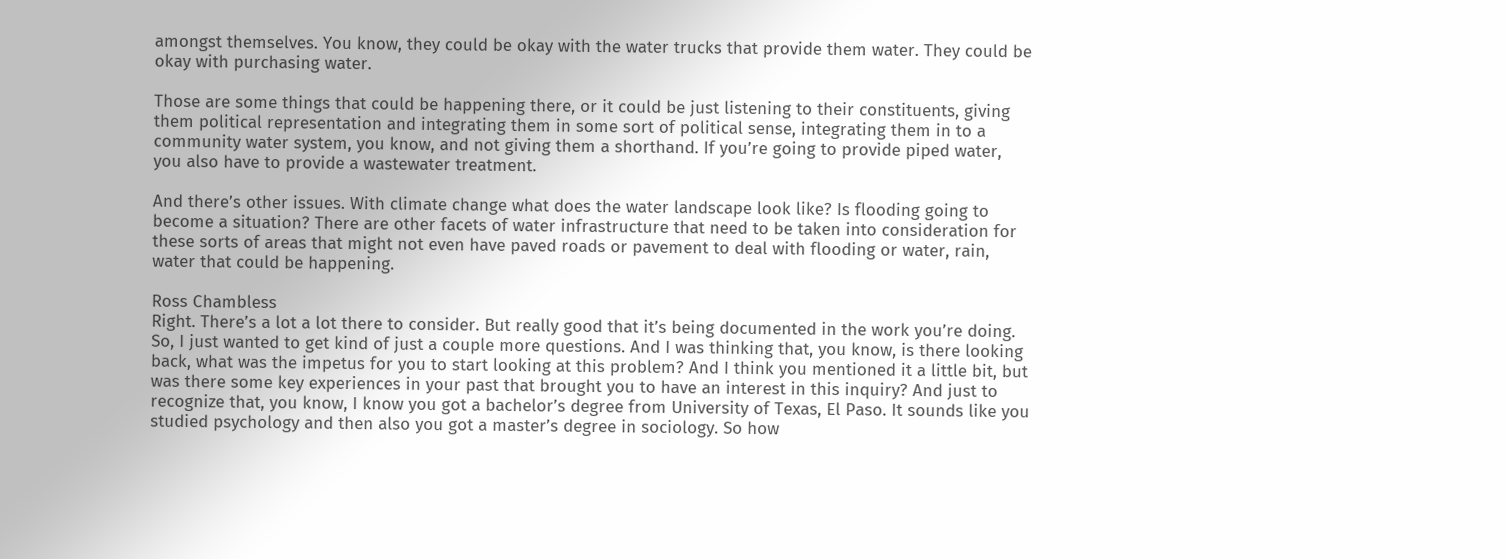amongst themselves. You know, they could be okay with the water trucks that provide them water. They could be okay with purchasing water.

Those are some things that could be happening there, or it could be just listening to their constituents, giving them political representation and integrating them in some sort of political sense, integrating them in to a community water system, you know, and not giving them a shorthand. If you’re going to provide piped water, you also have to provide a wastewater treatment.

And there’s other issues. With climate change what does the water landscape look like? Is flooding going to become a situation? There are other facets of water infrastructure that need to be taken into consideration for these sorts of areas that might not even have paved roads or pavement to deal with flooding or water, rain, water that could be happening.

Ross Chambless
Right. There’s a lot a lot there to consider. But really good that it’s being documented in the work you’re doing.  So, I just wanted to get kind of just a couple more questions. And I was thinking that, you know, is there looking back, what was the impetus for you to start looking at this problem? And I think you mentioned it a little bit, but was there some key experiences in your past that brought you to have an interest in this inquiry? And just to recognize that, you know, I know you got a bachelor’s degree from University of Texas, El Paso. It sounds like you studied psychology and then also you got a master’s degree in sociology. So how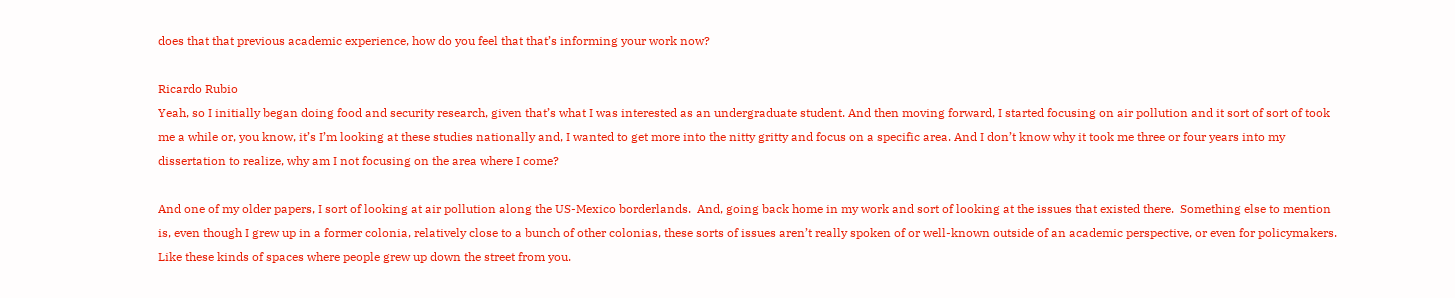does that that previous academic experience, how do you feel that that’s informing your work now?

Ricardo Rubio
Yeah, so I initially began doing food and security research, given that’s what I was interested as an undergraduate student. And then moving forward, I started focusing on air pollution and it sort of sort of took me a while or, you know, it’s I’m looking at these studies nationally and, I wanted to get more into the nitty gritty and focus on a specific area. And I don’t know why it took me three or four years into my dissertation to realize, why am I not focusing on the area where I come?

And one of my older papers, I sort of looking at air pollution along the US-Mexico borderlands.  And, going back home in my work and sort of looking at the issues that existed there.  Something else to mention is, even though I grew up in a former colonia, relatively close to a bunch of other colonias, these sorts of issues aren’t really spoken of or well-known outside of an academic perspective, or even for policymakers.  Like these kinds of spaces where people grew up down the street from you.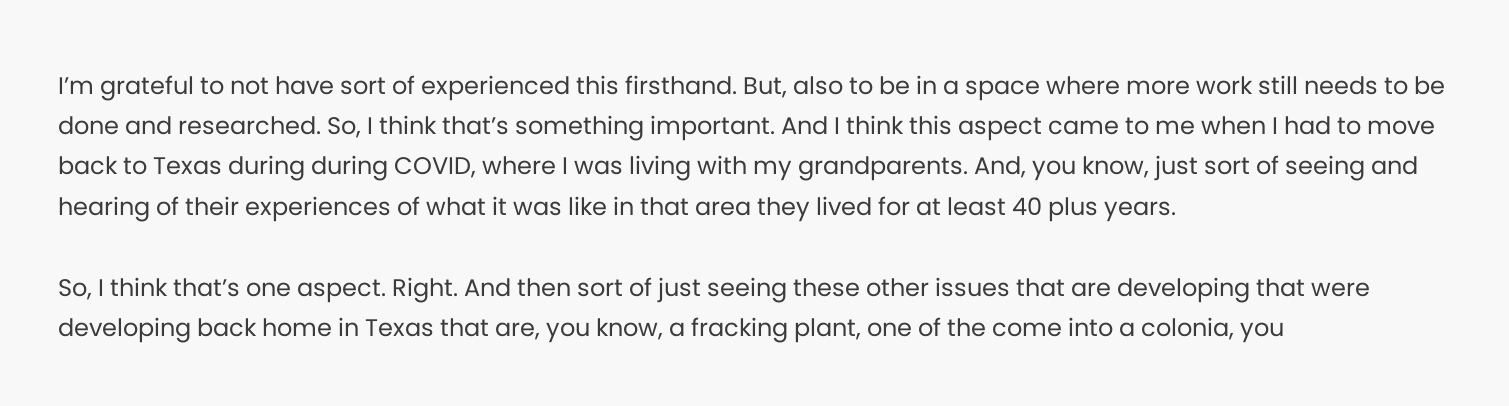I’m grateful to not have sort of experienced this firsthand. But, also to be in a space where more work still needs to be done and researched. So, I think that’s something important. And I think this aspect came to me when I had to move back to Texas during during COVID, where I was living with my grandparents. And, you know, just sort of seeing and hearing of their experiences of what it was like in that area they lived for at least 40 plus years.

So, I think that’s one aspect. Right. And then sort of just seeing these other issues that are developing that were developing back home in Texas that are, you know, a fracking plant, one of the come into a colonia, you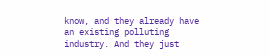know, and they already have an existing polluting industry. And they just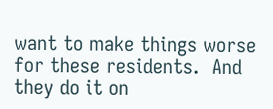want to make things worse for these residents.  And they do it on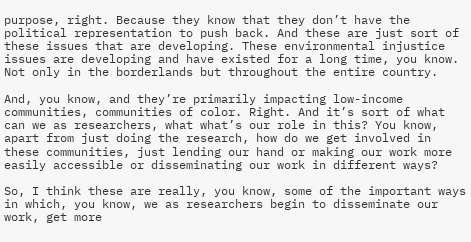purpose, right. Because they know that they don’t have the political representation to push back. And these are just sort of these issues that are developing. These environmental injustice issues are developing and have existed for a long time, you know.  Not only in the borderlands but throughout the entire country.

And, you know, and they’re primarily impacting low-income communities, communities of color. Right. And it’s sort of what can we as researchers, what what’s our role in this? You know, apart from just doing the research, how do we get involved in these communities, just lending our hand or making our work more easily accessible or disseminating our work in different ways?

So, I think these are really, you know, some of the important ways in which, you know, we as researchers begin to disseminate our work, get more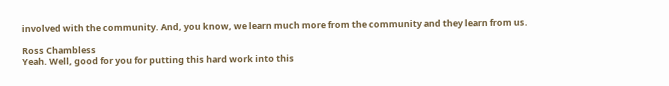involved with the community. And, you know, we learn much more from the community and they learn from us.

Ross Chambless
Yeah. Well, good for you for putting this hard work into this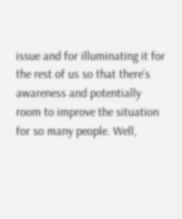issue and for illuminating it for the rest of us so that there’s awareness and potentially room to improve the situation for so many people. Well,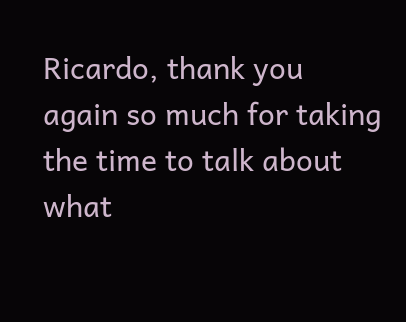Ricardo, thank you again so much for taking the time to talk about what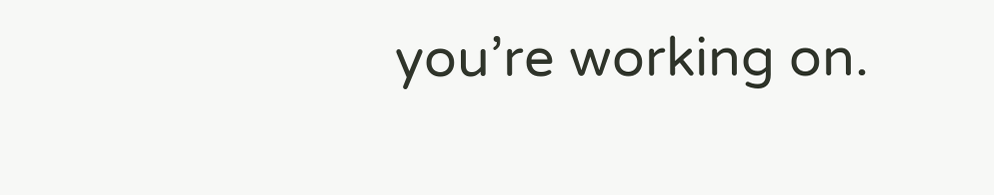you’re working on.